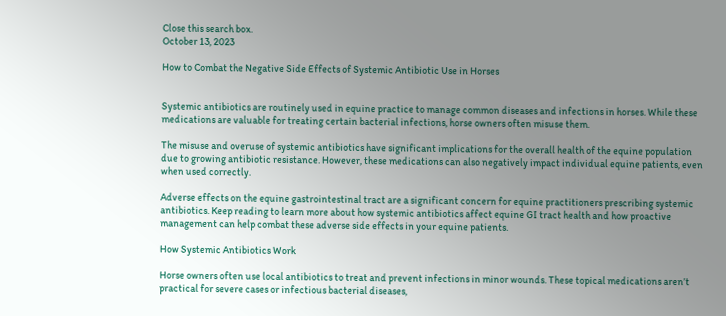Close this search box.
October 13, 2023

How to Combat the Negative Side Effects of Systemic Antibiotic Use in Horses


Systemic antibiotics are routinely used in equine practice to manage common diseases and infections in horses. While these medications are valuable for treating certain bacterial infections, horse owners often misuse them.

The misuse and overuse of systemic antibiotics have significant implications for the overall health of the equine population due to growing antibiotic resistance. However, these medications can also negatively impact individual equine patients, even when used correctly.

Adverse effects on the equine gastrointestinal tract are a significant concern for equine practitioners prescribing systemic antibiotics. Keep reading to learn more about how systemic antibiotics affect equine GI tract health and how proactive management can help combat these adverse side effects in your equine patients.

How Systemic Antibiotics Work

Horse owners often use local antibiotics to treat and prevent infections in minor wounds. These topical medications aren’t practical for severe cases or infectious bacterial diseases,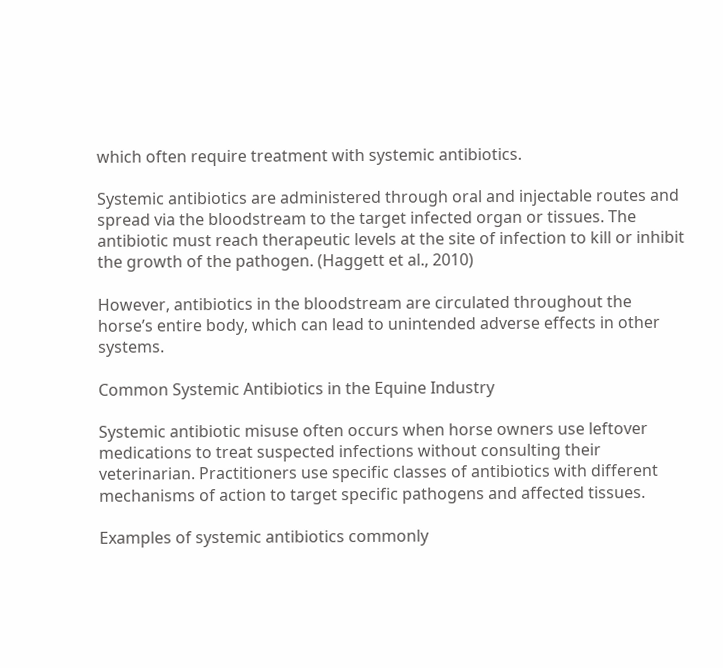which often require treatment with systemic antibiotics.

Systemic antibiotics are administered through oral and injectable routes and spread via the bloodstream to the target infected organ or tissues. The antibiotic must reach therapeutic levels at the site of infection to kill or inhibit the growth of the pathogen. (Haggett et al., 2010)

However, antibiotics in the bloodstream are circulated throughout the horse’s entire body, which can lead to unintended adverse effects in other systems.

Common Systemic Antibiotics in the Equine Industry

Systemic antibiotic misuse often occurs when horse owners use leftover medications to treat suspected infections without consulting their veterinarian. Practitioners use specific classes of antibiotics with different mechanisms of action to target specific pathogens and affected tissues.

Examples of systemic antibiotics commonly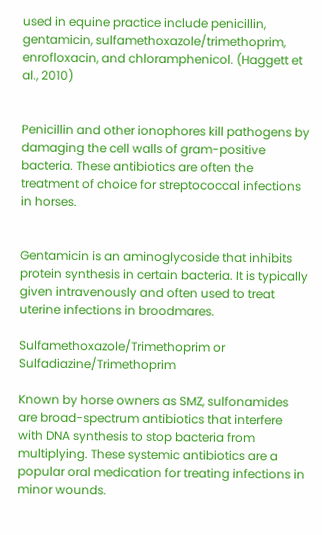used in equine practice include penicillin, gentamicin, sulfamethoxazole/trimethoprim, enrofloxacin, and chloramphenicol. (Haggett et al., 2010)


Penicillin and other ionophores kill pathogens by damaging the cell walls of gram-positive bacteria. These antibiotics are often the treatment of choice for streptococcal infections in horses.


Gentamicin is an aminoglycoside that inhibits protein synthesis in certain bacteria. It is typically given intravenously and often used to treat uterine infections in broodmares.

Sulfamethoxazole/Trimethoprim or Sulfadiazine/Trimethoprim

Known by horse owners as SMZ, sulfonamides are broad-spectrum antibiotics that interfere with DNA synthesis to stop bacteria from multiplying. These systemic antibiotics are a popular oral medication for treating infections in minor wounds.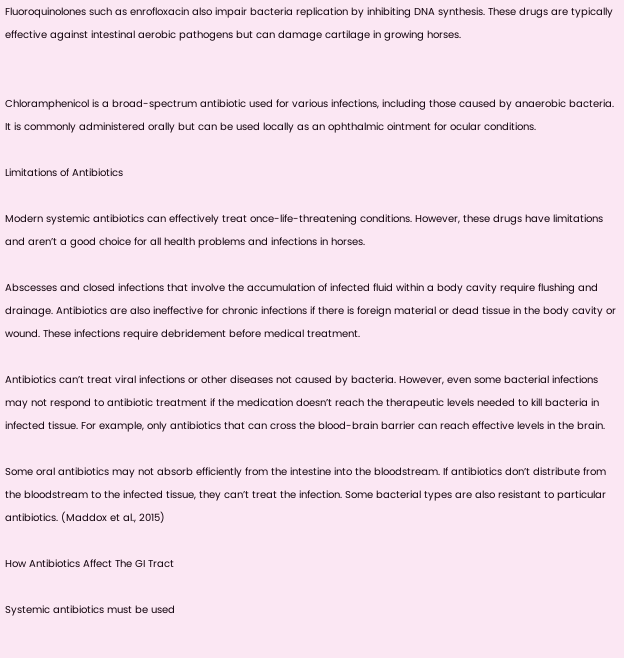Fluoroquinolones such as enrofloxacin also impair bacteria replication by inhibiting DNA synthesis. These drugs are typically effective against intestinal aerobic pathogens but can damage cartilage in growing horses.


Chloramphenicol is a broad-spectrum antibiotic used for various infections, including those caused by anaerobic bacteria. It is commonly administered orally but can be used locally as an ophthalmic ointment for ocular conditions.

Limitations of Antibiotics

Modern systemic antibiotics can effectively treat once-life-threatening conditions. However, these drugs have limitations and aren’t a good choice for all health problems and infections in horses.

Abscesses and closed infections that involve the accumulation of infected fluid within a body cavity require flushing and drainage. Antibiotics are also ineffective for chronic infections if there is foreign material or dead tissue in the body cavity or wound. These infections require debridement before medical treatment.

Antibiotics can’t treat viral infections or other diseases not caused by bacteria. However, even some bacterial infections may not respond to antibiotic treatment if the medication doesn’t reach the therapeutic levels needed to kill bacteria in infected tissue. For example, only antibiotics that can cross the blood-brain barrier can reach effective levels in the brain.

Some oral antibiotics may not absorb efficiently from the intestine into the bloodstream. If antibiotics don’t distribute from the bloodstream to the infected tissue, they can’t treat the infection. Some bacterial types are also resistant to particular antibiotics. (Maddox et al., 2015)

How Antibiotics Affect The GI Tract

Systemic antibiotics must be used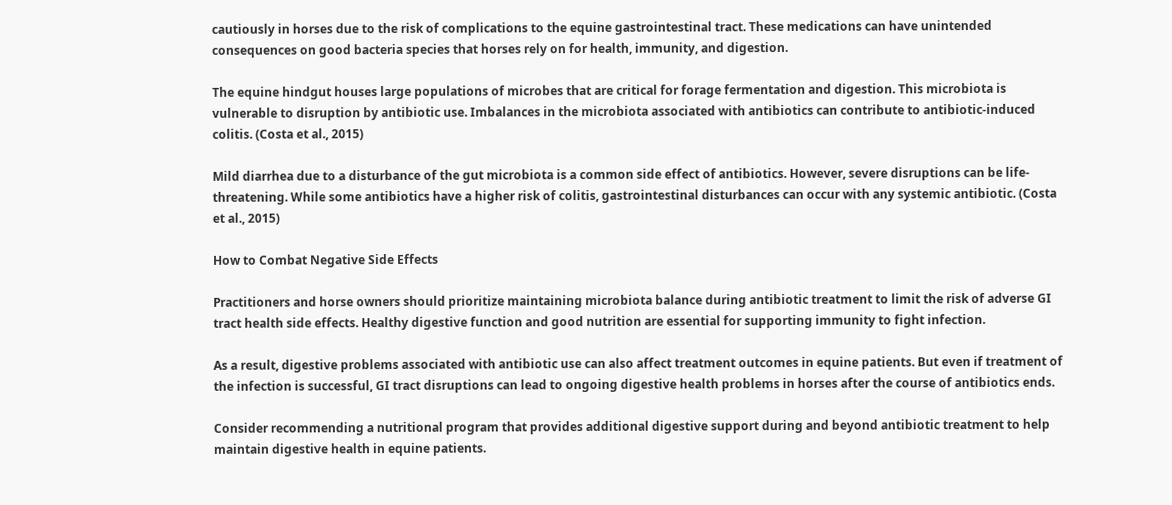cautiously in horses due to the risk of complications to the equine gastrointestinal tract. These medications can have unintended consequences on good bacteria species that horses rely on for health, immunity, and digestion.

The equine hindgut houses large populations of microbes that are critical for forage fermentation and digestion. This microbiota is vulnerable to disruption by antibiotic use. Imbalances in the microbiota associated with antibiotics can contribute to antibiotic-induced colitis. (Costa et al., 2015)

Mild diarrhea due to a disturbance of the gut microbiota is a common side effect of antibiotics. However, severe disruptions can be life-threatening. While some antibiotics have a higher risk of colitis, gastrointestinal disturbances can occur with any systemic antibiotic. (Costa et al., 2015)

How to Combat Negative Side Effects

Practitioners and horse owners should prioritize maintaining microbiota balance during antibiotic treatment to limit the risk of adverse GI tract health side effects. Healthy digestive function and good nutrition are essential for supporting immunity to fight infection.

As a result, digestive problems associated with antibiotic use can also affect treatment outcomes in equine patients. But even if treatment of the infection is successful, GI tract disruptions can lead to ongoing digestive health problems in horses after the course of antibiotics ends.

Consider recommending a nutritional program that provides additional digestive support during and beyond antibiotic treatment to help maintain digestive health in equine patients.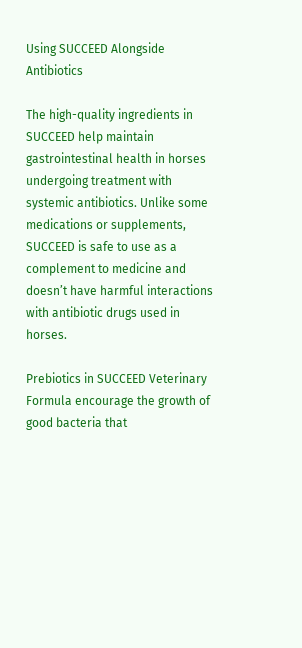Using SUCCEED Alongside Antibiotics

The high-quality ingredients in SUCCEED help maintain gastrointestinal health in horses undergoing treatment with systemic antibiotics. Unlike some medications or supplements, SUCCEED is safe to use as a complement to medicine and doesn’t have harmful interactions with antibiotic drugs used in horses.

Prebiotics in SUCCEED Veterinary Formula encourage the growth of good bacteria that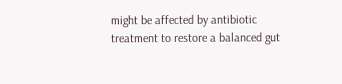might be affected by antibiotic treatment to restore a balanced gut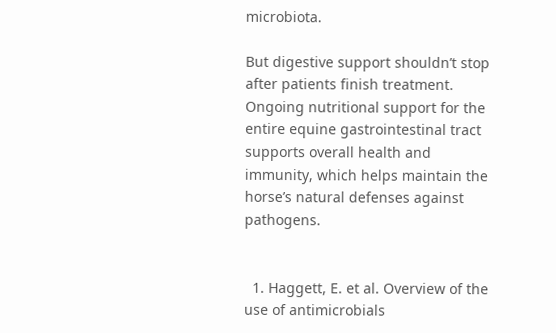microbiota.

But digestive support shouldn’t stop after patients finish treatment. Ongoing nutritional support for the entire equine gastrointestinal tract supports overall health and immunity, which helps maintain the horse’s natural defenses against pathogens.


  1. Haggett, E. et al. Overview of the use of antimicrobials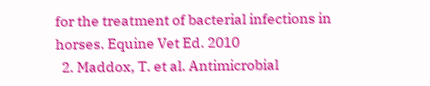for the treatment of bacterial infections in horses. Equine Vet Ed. 2010
  2. Maddox, T. et al. Antimicrobial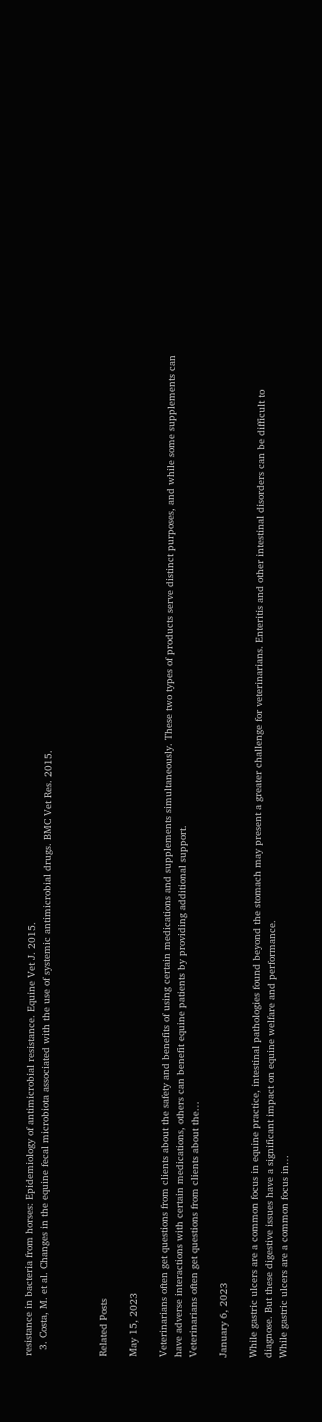resistance in bacteria from horses: Epidemiology of antimicrobial resistance. Equine Vet J. 2015.
  3. Costa, M. et al. Changes in the equine fecal microbiota associated with the use of systemic antimicrobial drugs. BMC Vet Res. 2015.



Related Posts

May 15, 2023

Veterinarians often get questions from clients about the safety and benefits of using certain medications and supplements simultaneously. These two types of products serve distinct purposes, and while some supplements can have adverse interactions with certain medications, others can benefit equine patients by providing additional support.
Veterinarians often get questions from clients about the…

January 6, 2023

While gastric ulcers are a common focus in equine practice, intestinal pathologies found beyond the stomach may present a greater challenge for veterinarians. Enteritis and other intestinal disorders can be difficult to diagnose. But these digestive issues have a significant impact on equine welfare and performance.
While gastric ulcers are a common focus in…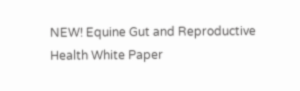NEW! Equine Gut and Reproductive Health White Paper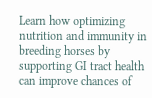Learn how optimizing nutrition and immunity in breeding horses by supporting GI tract health can improve chances of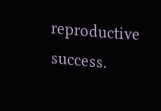reproductive success.